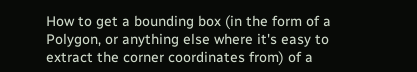How to get a bounding box (in the form of a Polygon, or anything else where it's easy to extract the corner coordinates from) of a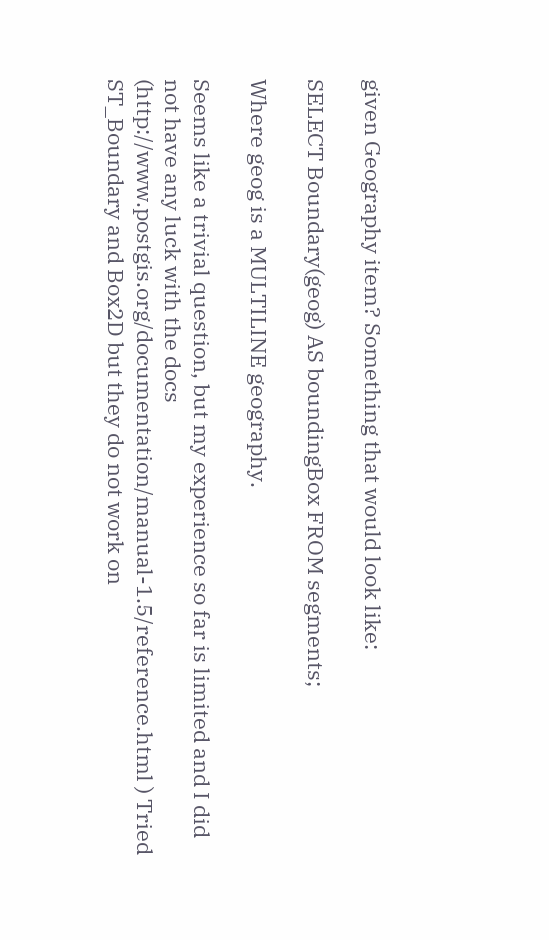given Geography item? Something that would look like:

SELECT Boundary(geog) AS boundingBox FROM segments;

Where geog is a MULTILINE geography.

Seems like a trivial question, but my experience so far is limited and I did not have any luck with the docs (http://www.postgis.org/documentation/manual-1.5/reference.html ) Tried ST_Boundary and Box2D but they do not work on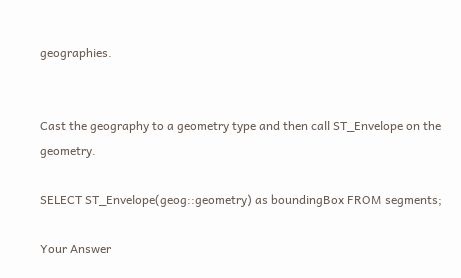geographies.


Cast the geography to a geometry type and then call ST_Envelope on the geometry.

SELECT ST_Envelope(geog::geometry) as boundingBox FROM segments;

Your Answer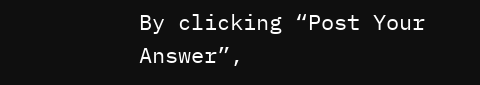By clicking “Post Your Answer”,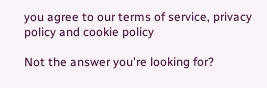you agree to our terms of service, privacy policy and cookie policy

Not the answer you're looking for?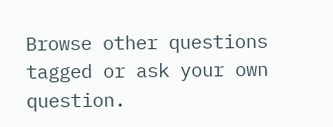Browse other questions tagged or ask your own question.